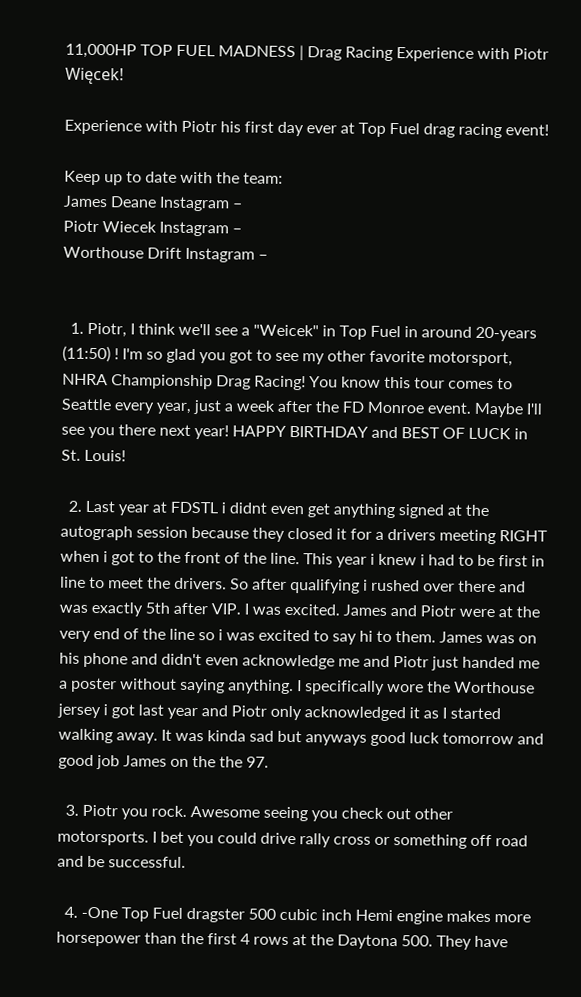11,000HP TOP FUEL MADNESS | Drag Racing Experience with Piotr Więcek!

Experience with Piotr his first day ever at Top Fuel drag racing event!

Keep up to date with the team:
James Deane Instagram –
Piotr Wiecek Instagram –
Worthouse Drift Instagram –


  1. Piotr, I think we'll see a "Weicek" in Top Fuel in around 20-years (11:50) ! I'm so glad you got to see my other favorite motorsport, NHRA Championship Drag Racing! You know this tour comes to Seattle every year, just a week after the FD Monroe event. Maybe I'll see you there next year! HAPPY BIRTHDAY and BEST OF LUCK in St. Louis!

  2. Last year at FDSTL i didnt even get anything signed at the autograph session because they closed it for a drivers meeting RIGHT when i got to the front of the line. This year i knew i had to be first in line to meet the drivers. So after qualifying i rushed over there and was exactly 5th after VIP. I was excited. James and Piotr were at the very end of the line so i was excited to say hi to them. James was on his phone and didn't even acknowledge me and Piotr just handed me a poster without saying anything. I specifically wore the Worthouse jersey i got last year and Piotr only acknowledged it as I started walking away. It was kinda sad but anyways good luck tomorrow and good job James on the the 97.

  3. Piotr you rock. Awesome seeing you check out other motorsports. I bet you could drive rally cross or something off road and be successful.

  4. -One Top Fuel dragster 500 cubic inch Hemi engine makes more horsepower than the first 4 rows at the Daytona 500. They have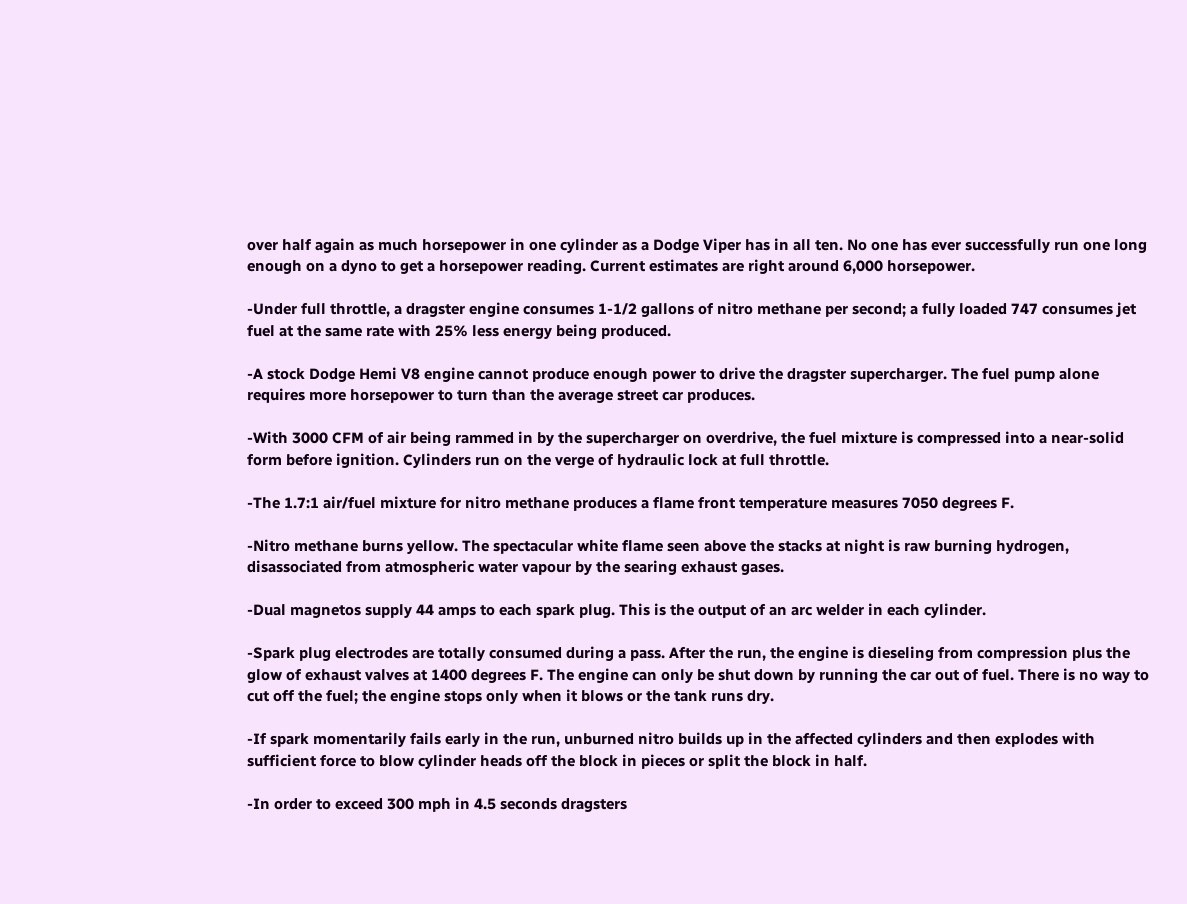over half again as much horsepower in one cylinder as a Dodge Viper has in all ten. No one has ever successfully run one long enough on a dyno to get a horsepower reading. Current estimates are right around 6,000 horsepower.

-Under full throttle, a dragster engine consumes 1-1/2 gallons of nitro methane per second; a fully loaded 747 consumes jet fuel at the same rate with 25% less energy being produced.

-A stock Dodge Hemi V8 engine cannot produce enough power to drive the dragster supercharger. The fuel pump alone requires more horsepower to turn than the average street car produces.

-With 3000 CFM of air being rammed in by the supercharger on overdrive, the fuel mixture is compressed into a near-solid form before ignition. Cylinders run on the verge of hydraulic lock at full throttle.

-The 1.7:1 air/fuel mixture for nitro methane produces a flame front temperature measures 7050 degrees F.

-Nitro methane burns yellow. The spectacular white flame seen above the stacks at night is raw burning hydrogen, disassociated from atmospheric water vapour by the searing exhaust gases.

-Dual magnetos supply 44 amps to each spark plug. This is the output of an arc welder in each cylinder.

-Spark plug electrodes are totally consumed during a pass. After the run, the engine is dieseling from compression plus the glow of exhaust valves at 1400 degrees F. The engine can only be shut down by running the car out of fuel. There is no way to cut off the fuel; the engine stops only when it blows or the tank runs dry.

-If spark momentarily fails early in the run, unburned nitro builds up in the affected cylinders and then explodes with sufficient force to blow cylinder heads off the block in pieces or split the block in half.

-In order to exceed 300 mph in 4.5 seconds dragsters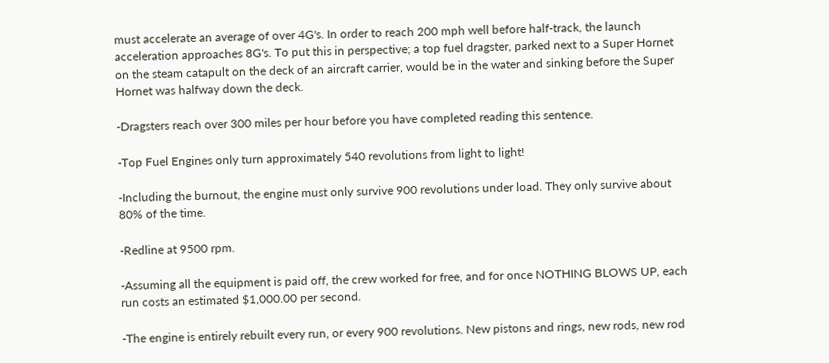must accelerate an average of over 4G's. In order to reach 200 mph well before half-track, the launch acceleration approaches 8G's. To put this in perspective; a top fuel dragster, parked next to a Super Hornet on the steam catapult on the deck of an aircraft carrier, would be in the water and sinking before the Super Hornet was halfway down the deck.

-Dragsters reach over 300 miles per hour before you have completed reading this sentence.

-Top Fuel Engines only turn approximately 540 revolutions from light to light!

-Including the burnout, the engine must only survive 900 revolutions under load. They only survive about 80% of the time.

-Redline at 9500 rpm.

-Assuming all the equipment is paid off, the crew worked for free, and for once NOTHING BLOWS UP, each run costs an estimated $1,000.00 per second.

-The engine is entirely rebuilt every run, or every 900 revolutions. New pistons and rings, new rods, new rod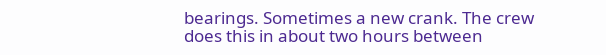bearings. Sometimes a new crank. The crew does this in about two hours between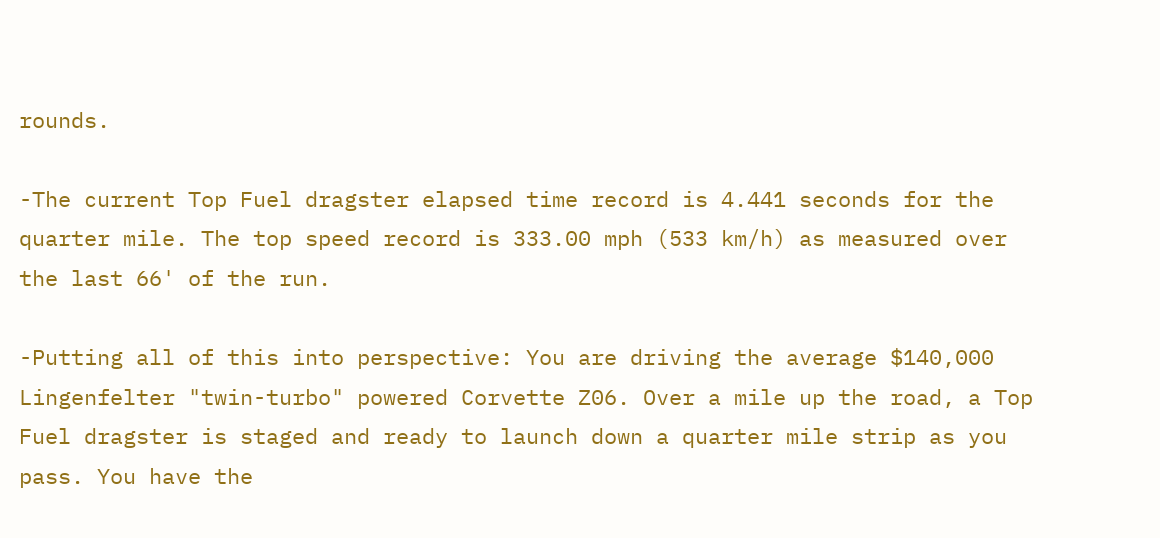rounds.

-The current Top Fuel dragster elapsed time record is 4.441 seconds for the quarter mile. The top speed record is 333.00 mph (533 km/h) as measured over the last 66' of the run.

-Putting all of this into perspective: You are driving the average $140,000 Lingenfelter "twin-turbo" powered Corvette Z06. Over a mile up the road, a Top Fuel dragster is staged and ready to launch down a quarter mile strip as you pass. You have the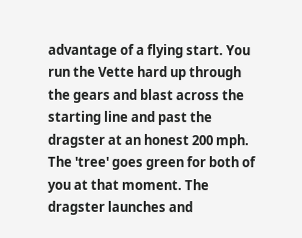advantage of a flying start. You run the Vette hard up through the gears and blast across the starting line and past the dragster at an honest 200 mph. The 'tree' goes green for both of you at that moment. The dragster launches and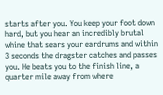starts after you. You keep your foot down hard, but you hear an incredibly brutal whine that sears your eardrums and within 3 seconds the dragster catches and passes you. He beats you to the finish line, a quarter mile away from where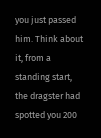you just passed him. Think about it, from a standing start, the dragster had spotted you 200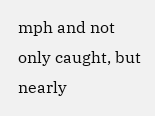mph and not only caught, but nearly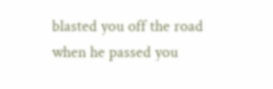blasted you off the road when he passed you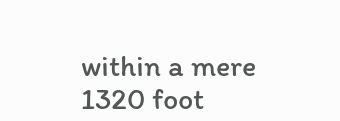within a mere 1320 foot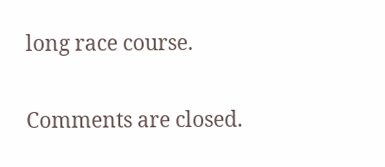long race course.

Comments are closed.